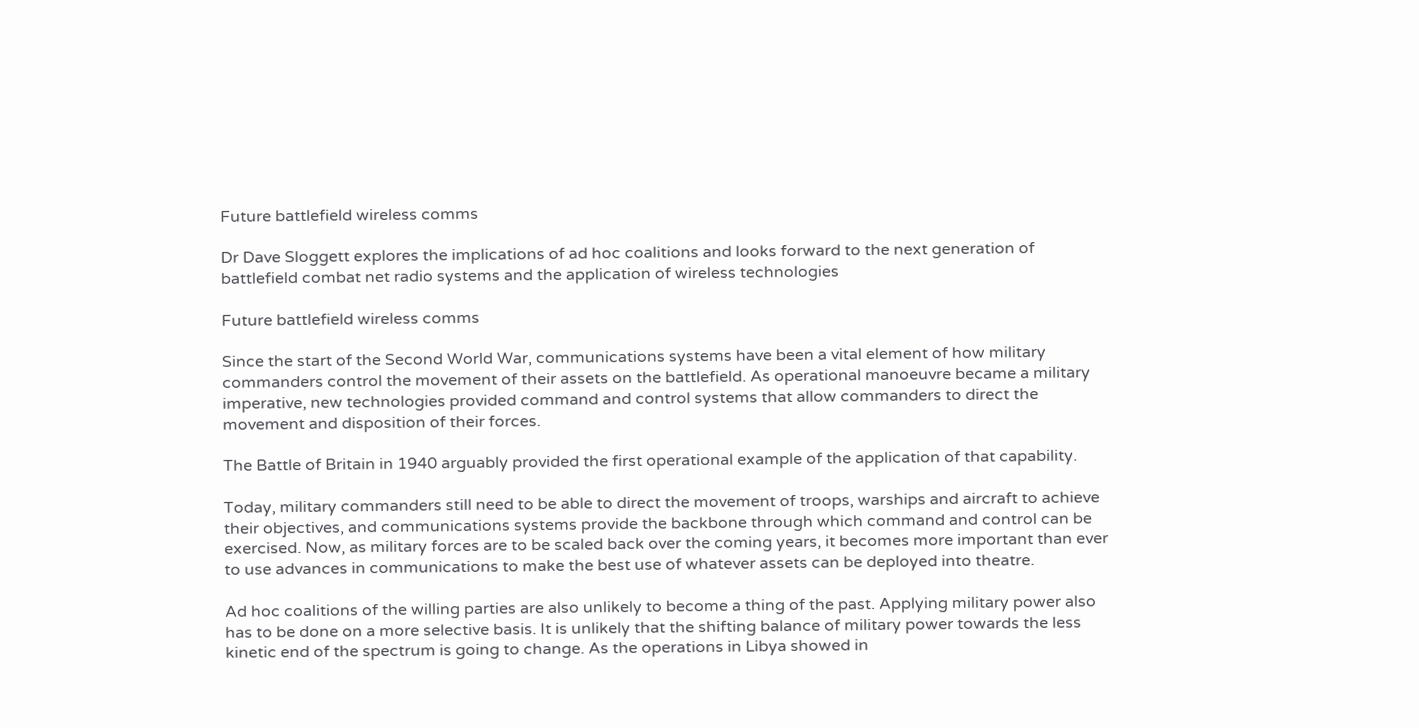Future battlefield wireless comms

Dr Dave Sloggett explores the implications of ad hoc coalitions and looks forward to the next generation of battlefield combat net radio systems and the application of wireless technologies

Future battlefield wireless comms

Since the start of the Second World War, communications systems have been a vital element of how military commanders control the movement of their assets on the battlefield. As operational manoeuvre became a military imperative, new technologies provided command and control systems that allow commanders to direct the movement and disposition of their forces.

The Battle of Britain in 1940 arguably provided the first operational example of the application of that capability.

Today, military commanders still need to be able to direct the movement of troops, warships and aircraft to achieve their objectives, and communications systems provide the backbone through which command and control can be exercised. Now, as military forces are to be scaled back over the coming years, it becomes more important than ever to use advances in communications to make the best use of whatever assets can be deployed into theatre.

Ad hoc coalitions of the willing parties are also unlikely to become a thing of the past. Applying military power also has to be done on a more selective basis. It is unlikely that the shifting balance of military power towards the less kinetic end of the spectrum is going to change. As the operations in Libya showed in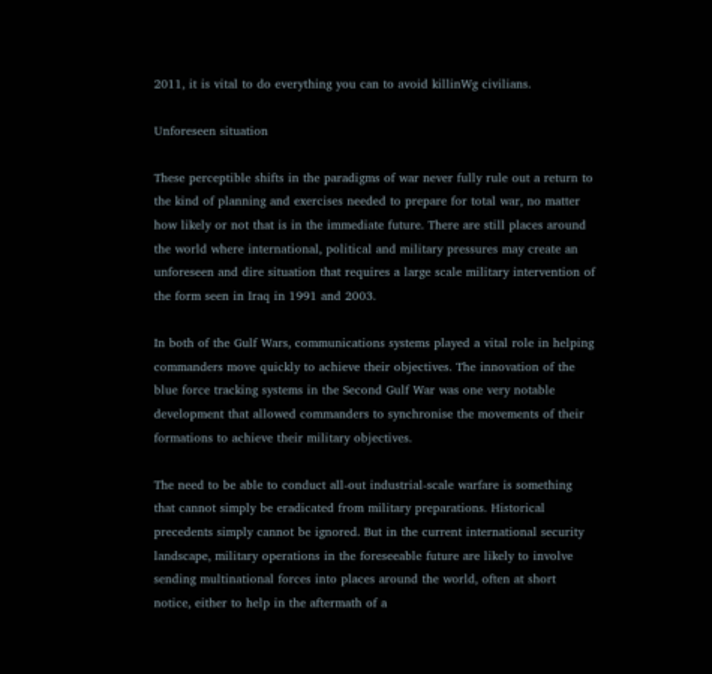2011, it is vital to do everything you can to avoid killinWg civilians.

Unforeseen situation

These perceptible shifts in the paradigms of war never fully rule out a return to the kind of planning and exercises needed to prepare for total war, no matter how likely or not that is in the immediate future. There are still places around the world where international, political and military pressures may create an unforeseen and dire situation that requires a large scale military intervention of the form seen in Iraq in 1991 and 2003.

In both of the Gulf Wars, communications systems played a vital role in helping commanders move quickly to achieve their objectives. The innovation of the blue force tracking systems in the Second Gulf War was one very notable development that allowed commanders to synchronise the movements of their formations to achieve their military objectives.

The need to be able to conduct all-out industrial-scale warfare is something that cannot simply be eradicated from military preparations. Historical precedents simply cannot be ignored. But in the current international security landscape, military operations in the foreseeable future are likely to involve sending multinational forces into places around the world, often at short notice, either to help in the aftermath of a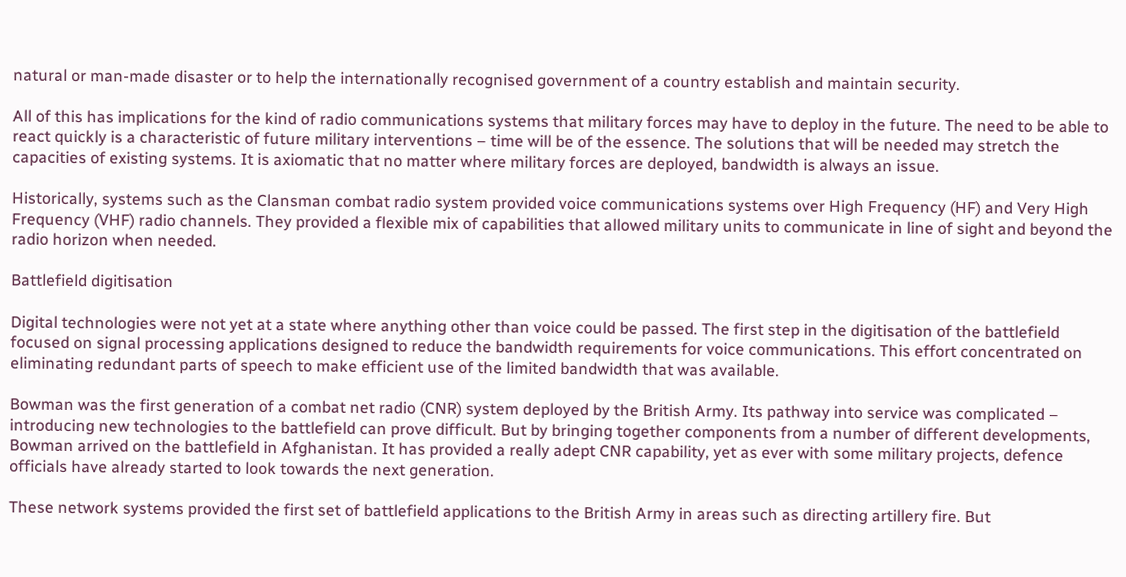natural or man-made disaster or to help the internationally recognised government of a country establish and maintain security.

All of this has implications for the kind of radio communications systems that military forces may have to deploy in the future. The need to be able to react quickly is a characteristic of future military interventions – time will be of the essence. The solutions that will be needed may stretch the capacities of existing systems. It is axiomatic that no matter where military forces are deployed, bandwidth is always an issue.

Historically, systems such as the Clansman combat radio system provided voice communications systems over High Frequency (HF) and Very High Frequency (VHF) radio channels. They provided a flexible mix of capabilities that allowed military units to communicate in line of sight and beyond the radio horizon when needed.

Battlefield digitisation

Digital technologies were not yet at a state where anything other than voice could be passed. The first step in the digitisation of the battlefield focused on signal processing applications designed to reduce the bandwidth requirements for voice communications. This effort concentrated on eliminating redundant parts of speech to make efficient use of the limited bandwidth that was available.

Bowman was the first generation of a combat net radio (CNR) system deployed by the British Army. Its pathway into service was complicated – introducing new technologies to the battlefield can prove difficult. But by bringing together components from a number of different developments, Bowman arrived on the battlefield in Afghanistan. It has provided a really adept CNR capability, yet as ever with some military projects, defence officials have already started to look towards the next generation.

These network systems provided the first set of battlefield applications to the British Army in areas such as directing artillery fire. But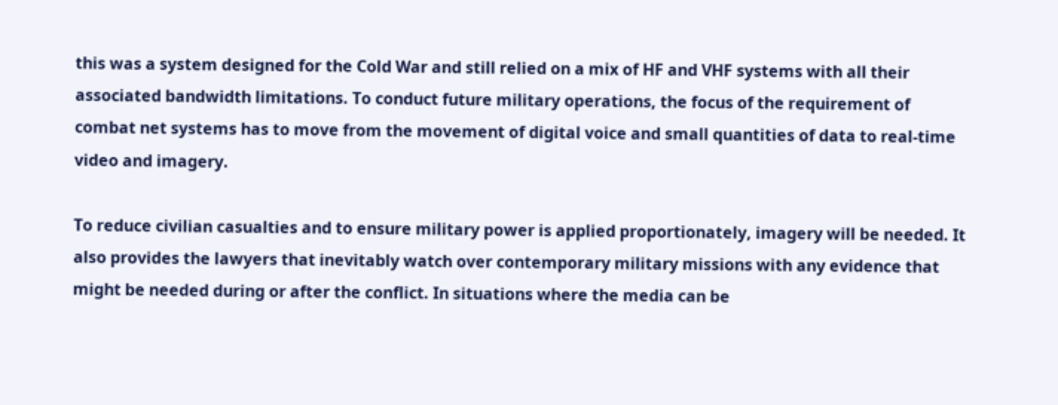this was a system designed for the Cold War and still relied on a mix of HF and VHF systems with all their associated bandwidth limitations. To conduct future military operations, the focus of the requirement of combat net systems has to move from the movement of digital voice and small quantities of data to real-time video and imagery.

To reduce civilian casualties and to ensure military power is applied proportionately, imagery will be needed. It also provides the lawyers that inevitably watch over contemporary military missions with any evidence that might be needed during or after the conflict. In situations where the media can be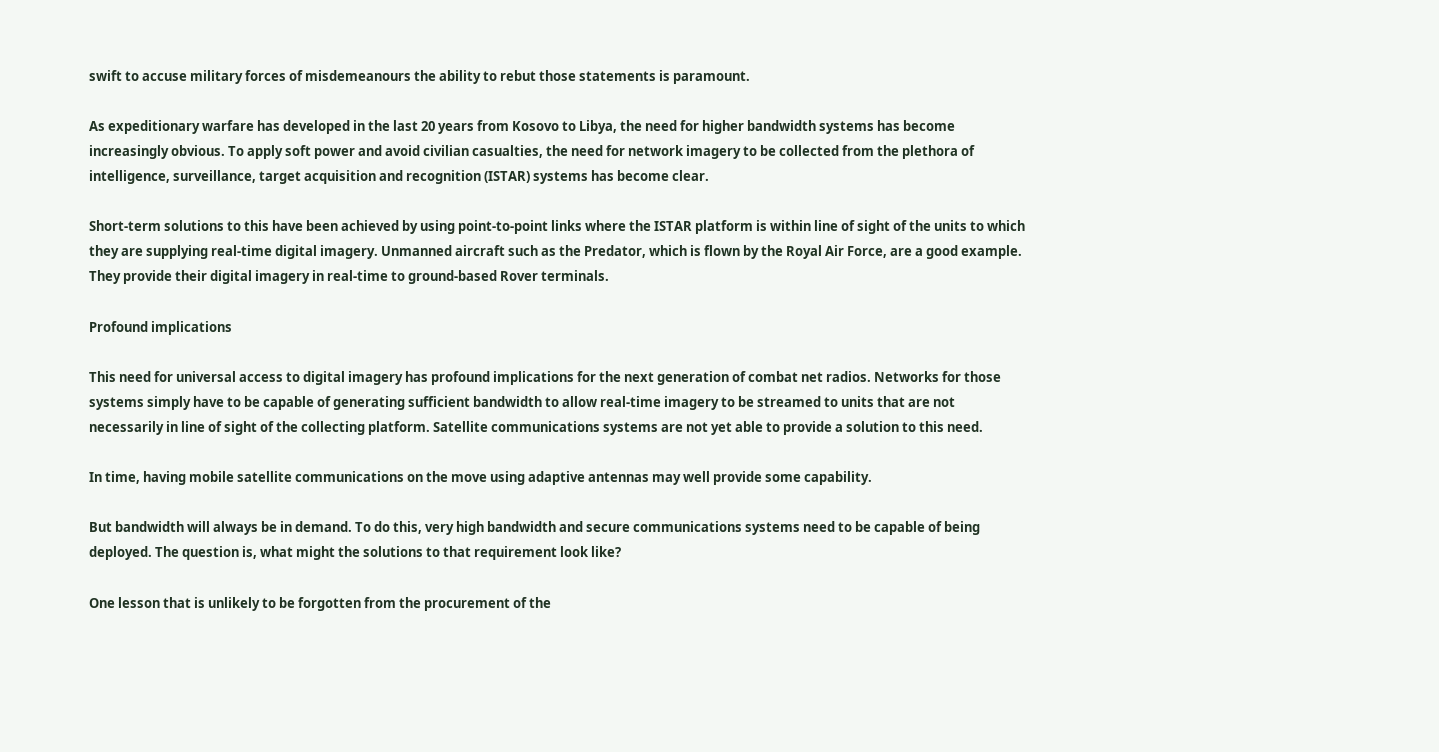swift to accuse military forces of misdemeanours the ability to rebut those statements is paramount.

As expeditionary warfare has developed in the last 20 years from Kosovo to Libya, the need for higher bandwidth systems has become increasingly obvious. To apply soft power and avoid civilian casualties, the need for network imagery to be collected from the plethora of intelligence, surveillance, target acquisition and recognition (ISTAR) systems has become clear.

Short-term solutions to this have been achieved by using point-to-point links where the ISTAR platform is within line of sight of the units to which they are supplying real-time digital imagery. Unmanned aircraft such as the Predator, which is flown by the Royal Air Force, are a good example. They provide their digital imagery in real-time to ground-based Rover terminals.

Profound implications

This need for universal access to digital imagery has profound implications for the next generation of combat net radios. Networks for those systems simply have to be capable of generating sufficient bandwidth to allow real-time imagery to be streamed to units that are not necessarily in line of sight of the collecting platform. Satellite communications systems are not yet able to provide a solution to this need.

In time, having mobile satellite communications on the move using adaptive antennas may well provide some capability.

But bandwidth will always be in demand. To do this, very high bandwidth and secure communications systems need to be capable of being deployed. The question is, what might the solutions to that requirement look like?

One lesson that is unlikely to be forgotten from the procurement of the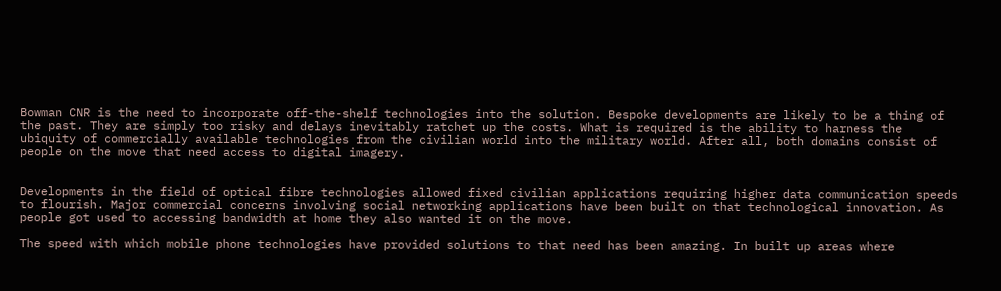Bowman CNR is the need to incorporate off-the-shelf technologies into the solution. Bespoke developments are likely to be a thing of the past. They are simply too risky and delays inevitably ratchet up the costs. What is required is the ability to harness the ubiquity of commercially available technologies from the civilian world into the military world. After all, both domains consist of people on the move that need access to digital imagery.


Developments in the field of optical fibre technologies allowed fixed civilian applications requiring higher data communication speeds to flourish. Major commercial concerns involving social networking applications have been built on that technological innovation. As people got used to accessing bandwidth at home they also wanted it on the move.

The speed with which mobile phone technologies have provided solutions to that need has been amazing. In built up areas where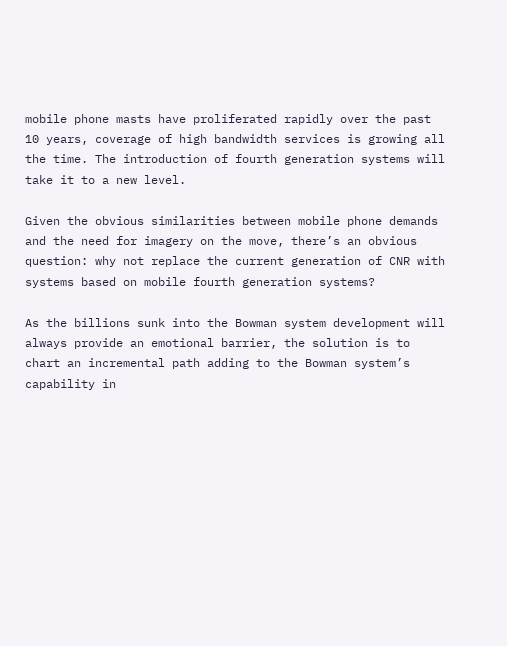mobile phone masts have proliferated rapidly over the past 10 years, coverage of high bandwidth services is growing all the time. The introduction of fourth generation systems will take it to a new level.

Given the obvious similarities between mobile phone demands and the need for imagery on the move, there’s an obvious question: why not replace the current generation of CNR with systems based on mobile fourth generation systems?

As the billions sunk into the Bowman system development will always provide an emotional barrier, the solution is to chart an incremental path adding to the Bowman system’s capability in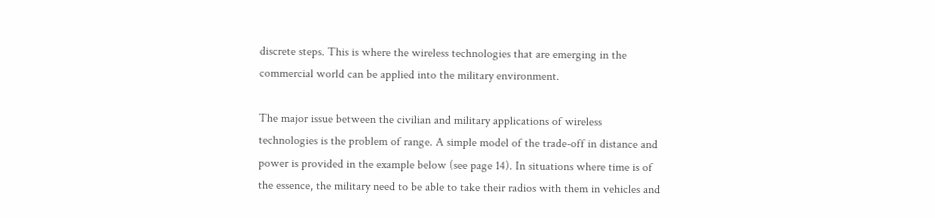discrete steps. This is where the wireless technologies that are emerging in the commercial world can be applied into the military environment.

The major issue between the civilian and military applications of wireless technologies is the problem of range. A simple model of the trade-off in distance and power is provided in the example below (see page 14). In situations where time is of the essence, the military need to be able to take their radios with them in vehicles and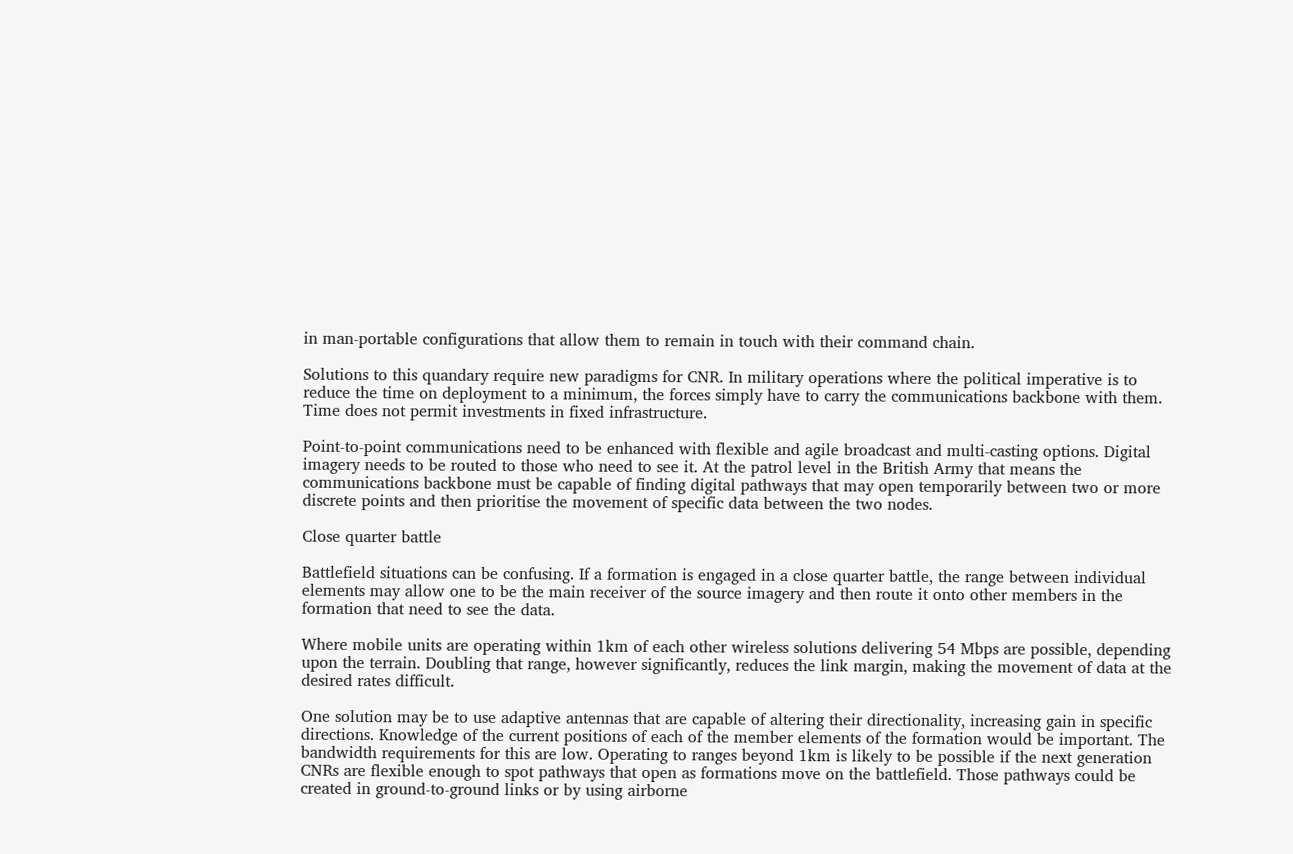in man-portable configurations that allow them to remain in touch with their command chain.

Solutions to this quandary require new paradigms for CNR. In military operations where the political imperative is to reduce the time on deployment to a minimum, the forces simply have to carry the communications backbone with them. Time does not permit investments in fixed infrastructure.

Point-to-point communications need to be enhanced with flexible and agile broadcast and multi-casting options. Digital imagery needs to be routed to those who need to see it. At the patrol level in the British Army that means the communications backbone must be capable of finding digital pathways that may open temporarily between two or more discrete points and then prioritise the movement of specific data between the two nodes.

Close quarter battle

Battlefield situations can be confusing. If a formation is engaged in a close quarter battle, the range between individual elements may allow one to be the main receiver of the source imagery and then route it onto other members in the formation that need to see the data.

Where mobile units are operating within 1km of each other wireless solutions delivering 54 Mbps are possible, depending upon the terrain. Doubling that range, however significantly, reduces the link margin, making the movement of data at the desired rates difficult.

One solution may be to use adaptive antennas that are capable of altering their directionality, increasing gain in specific directions. Knowledge of the current positions of each of the member elements of the formation would be important. The bandwidth requirements for this are low. Operating to ranges beyond 1km is likely to be possible if the next generation CNRs are flexible enough to spot pathways that open as formations move on the battlefield. Those pathways could be created in ground-to-ground links or by using airborne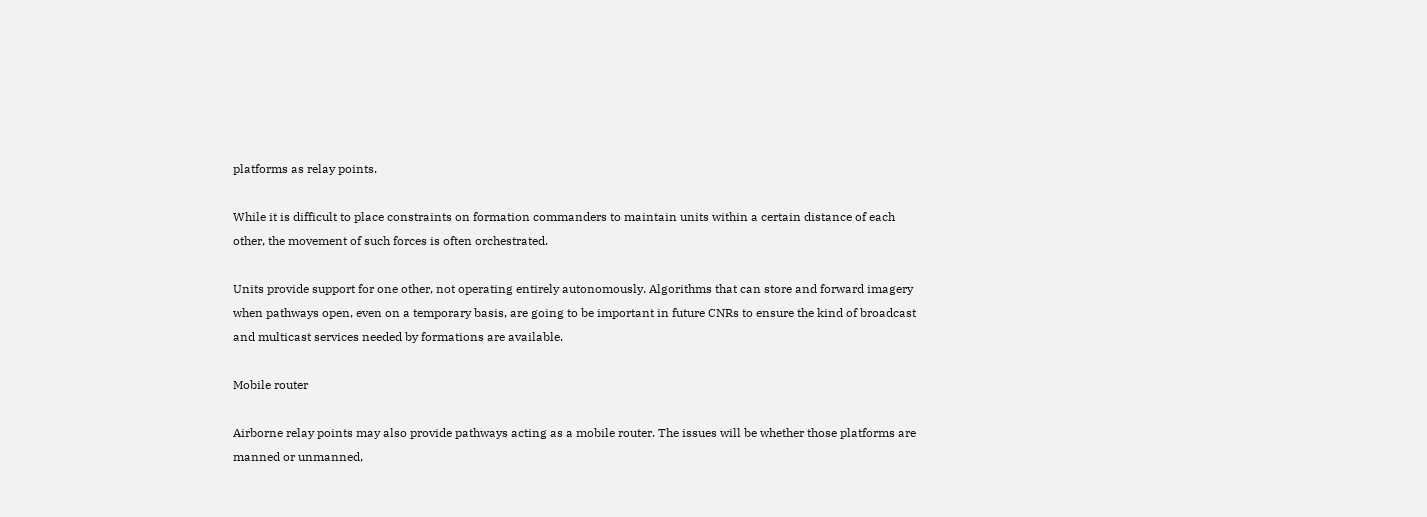platforms as relay points.

While it is difficult to place constraints on formation commanders to maintain units within a certain distance of each other, the movement of such forces is often orchestrated.

Units provide support for one other, not operating entirely autonomously. Algorithms that can store and forward imagery when pathways open, even on a temporary basis, are going to be important in future CNRs to ensure the kind of broadcast and multicast services needed by formations are available.

Mobile router

Airborne relay points may also provide pathways acting as a mobile router. The issues will be whether those platforms are manned or unmanned,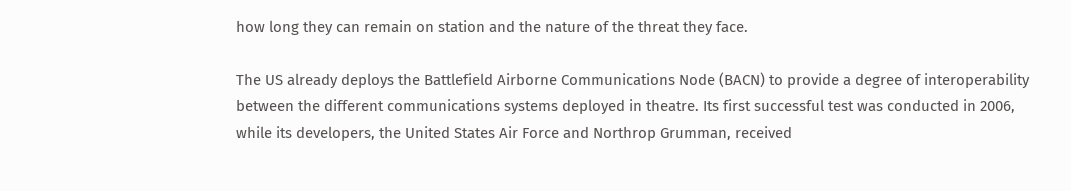how long they can remain on station and the nature of the threat they face.

The US already deploys the Battlefield Airborne Communications Node (BACN) to provide a degree of interoperability between the different communications systems deployed in theatre. Its first successful test was conducted in 2006, while its developers, the United States Air Force and Northrop Grumman, received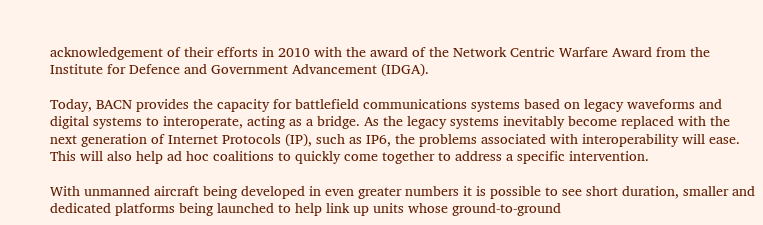acknowledgement of their efforts in 2010 with the award of the Network Centric Warfare Award from the Institute for Defence and Government Advancement (IDGA).

Today, BACN provides the capacity for battlefield communications systems based on legacy waveforms and digital systems to interoperate, acting as a bridge. As the legacy systems inevitably become replaced with the next generation of Internet Protocols (IP), such as IP6, the problems associated with interoperability will ease. This will also help ad hoc coalitions to quickly come together to address a specific intervention.

With unmanned aircraft being developed in even greater numbers it is possible to see short duration, smaller and dedicated platforms being launched to help link up units whose ground-to-ground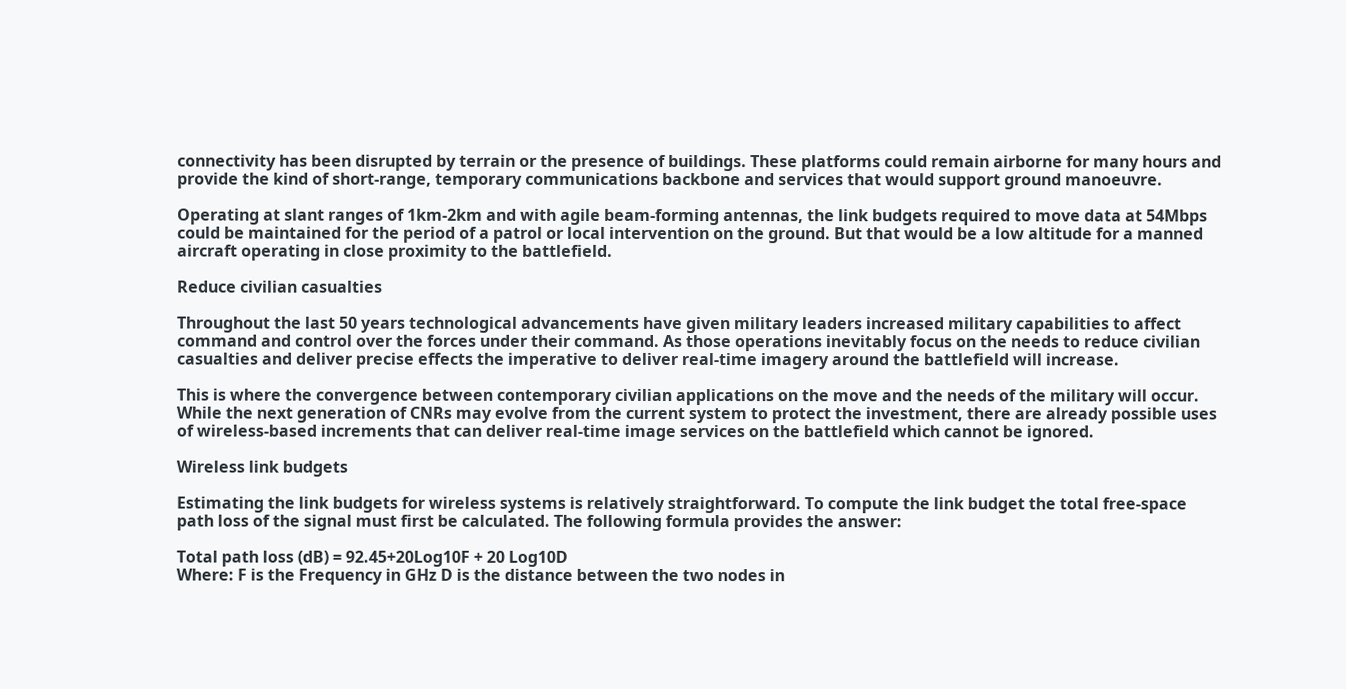connectivity has been disrupted by terrain or the presence of buildings. These platforms could remain airborne for many hours and provide the kind of short-range, temporary communications backbone and services that would support ground manoeuvre.

Operating at slant ranges of 1km-2km and with agile beam-forming antennas, the link budgets required to move data at 54Mbps could be maintained for the period of a patrol or local intervention on the ground. But that would be a low altitude for a manned aircraft operating in close proximity to the battlefield.

Reduce civilian casualties

Throughout the last 50 years technological advancements have given military leaders increased military capabilities to affect command and control over the forces under their command. As those operations inevitably focus on the needs to reduce civilian casualties and deliver precise effects the imperative to deliver real-time imagery around the battlefield will increase.

This is where the convergence between contemporary civilian applications on the move and the needs of the military will occur. While the next generation of CNRs may evolve from the current system to protect the investment, there are already possible uses of wireless-based increments that can deliver real-time image services on the battlefield which cannot be ignored.

Wireless link budgets

Estimating the link budgets for wireless systems is relatively straightforward. To compute the link budget the total free-space path loss of the signal must first be calculated. The following formula provides the answer:

Total path loss (dB) = 92.45+20Log10F + 20 Log10D
Where: F is the Frequency in GHz D is the distance between the two nodes in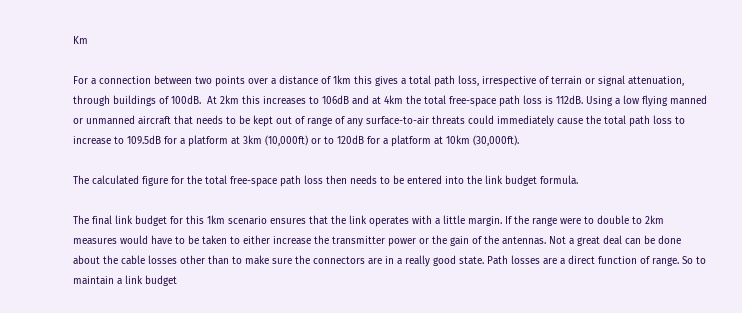Km

For a connection between two points over a distance of 1km this gives a total path loss, irrespective of terrain or signal attenuation, through buildings of 100dB.  At 2km this increases to 106dB and at 4km the total free-space path loss is 112dB. Using a low flying manned or unmanned aircraft that needs to be kept out of range of any surface-to-air threats could immediately cause the total path loss to increase to 109.5dB for a platform at 3km (10,000ft) or to 120dB for a platform at 10km (30,000ft).

The calculated figure for the total free-space path loss then needs to be entered into the link budget formula.

The final link budget for this 1km scenario ensures that the link operates with a little margin. If the range were to double to 2km measures would have to be taken to either increase the transmitter power or the gain of the antennas. Not a great deal can be done about the cable losses other than to make sure the connectors are in a really good state. Path losses are a direct function of range. So to maintain a link budget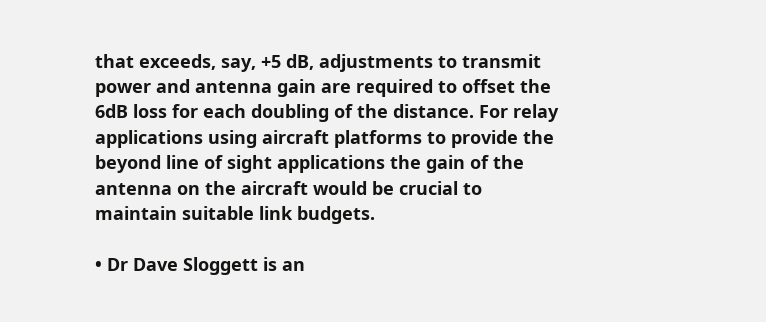that exceeds, say, +5 dB, adjustments to transmit power and antenna gain are required to offset the 6dB loss for each doubling of the distance. For relay applications using aircraft platforms to provide the beyond line of sight applications the gain of the antenna on the aircraft would be crucial to maintain suitable link budgets.

• Dr Dave Sloggett is an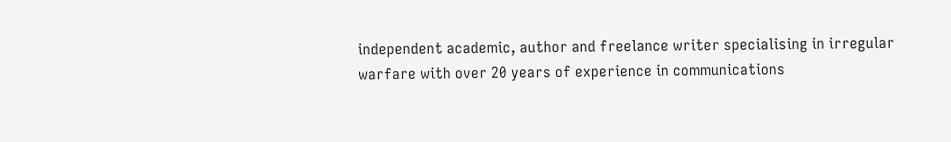independent academic, author and freelance writer specialising in irregular warfare with over 20 years of experience in communications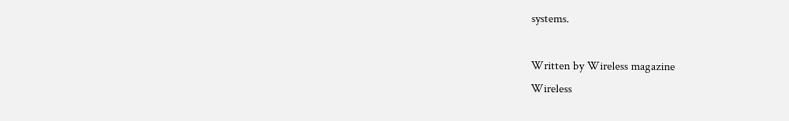systems.

Written by Wireless magazine
Wireless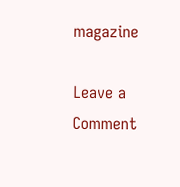magazine

Leave a Comment